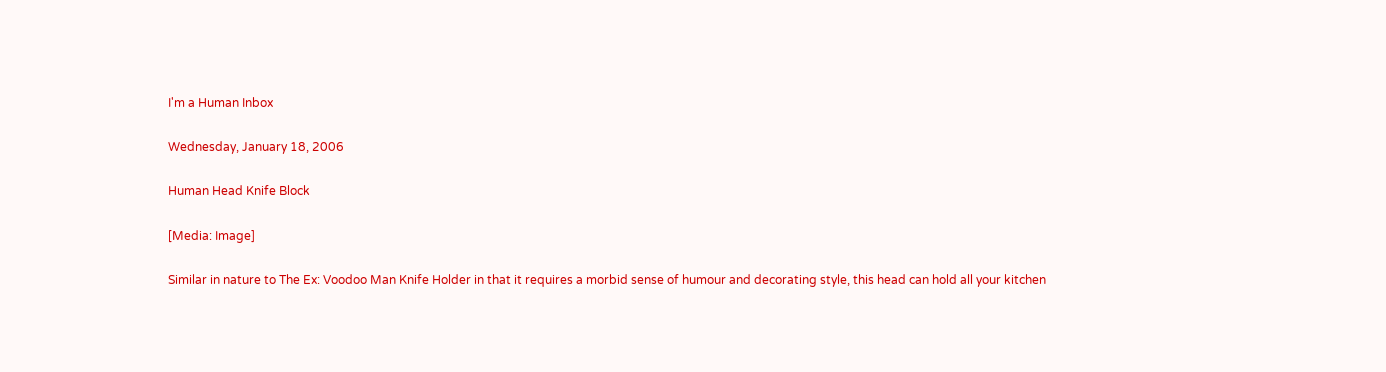I'm a Human Inbox

Wednesday, January 18, 2006

Human Head Knife Block

[Media: Image]

Similar in nature to The Ex: Voodoo Man Knife Holder in that it requires a morbid sense of humour and decorating style, this head can hold all your kitchen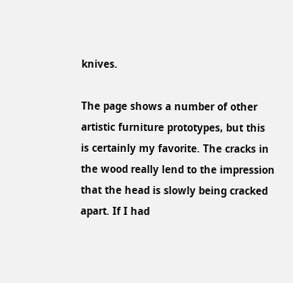knives.

The page shows a number of other artistic furniture prototypes, but this is certainly my favorite. The cracks in the wood really lend to the impression that the head is slowly being cracked apart. If I had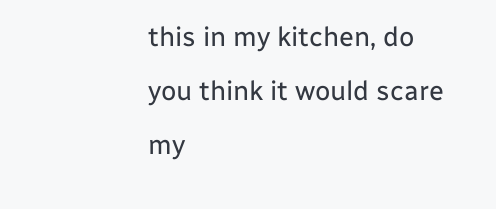this in my kitchen, do you think it would scare my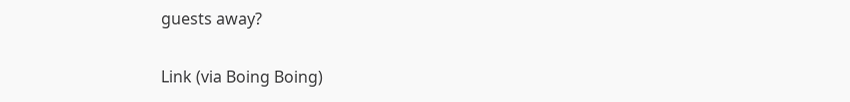guests away?

Link (via Boing Boing)